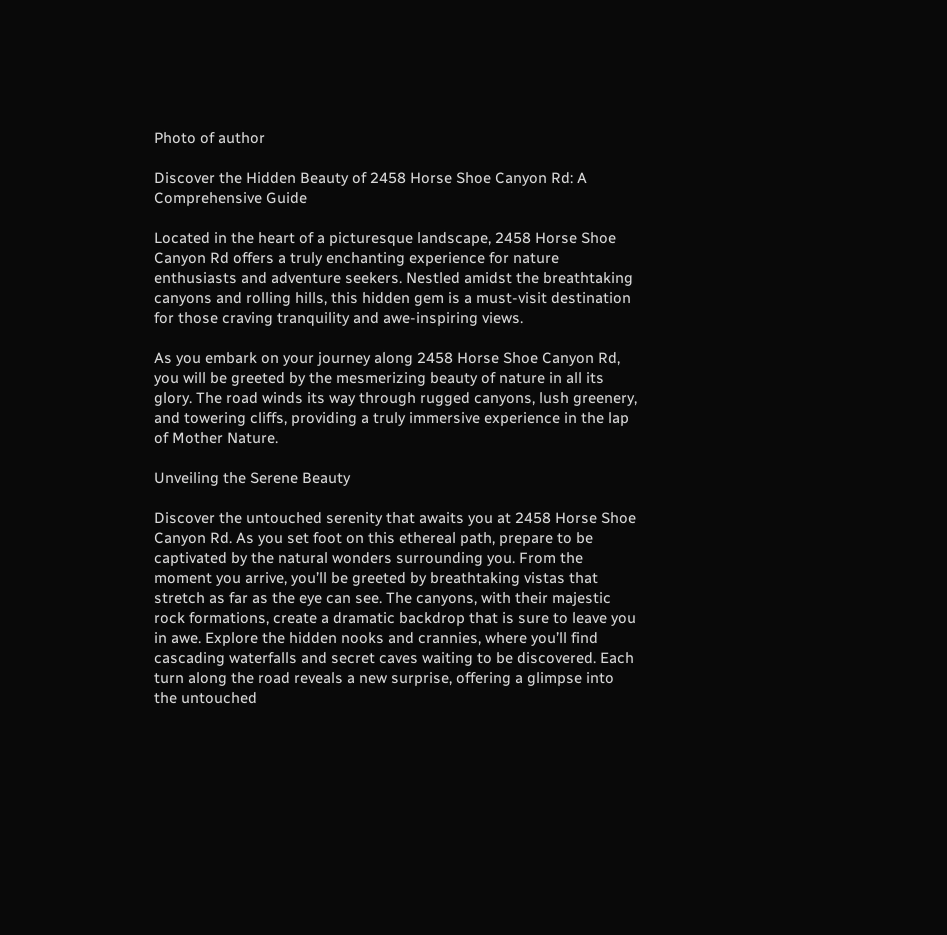Photo of author

Discover the Hidden Beauty of 2458 Horse Shoe Canyon Rd: A Comprehensive Guide

Located in the heart of a picturesque landscape, 2458 Horse Shoe Canyon Rd offers a truly enchanting experience for nature enthusiasts and adventure seekers. Nestled amidst the breathtaking canyons and rolling hills, this hidden gem is a must-visit destination for those craving tranquility and awe-inspiring views.

As you embark on your journey along 2458 Horse Shoe Canyon Rd, you will be greeted by the mesmerizing beauty of nature in all its glory. The road winds its way through rugged canyons, lush greenery, and towering cliffs, providing a truly immersive experience in the lap of Mother Nature.

Unveiling the Serene Beauty

Discover the untouched serenity that awaits you at 2458 Horse Shoe Canyon Rd. As you set foot on this ethereal path, prepare to be captivated by the natural wonders surrounding you. From the moment you arrive, you’ll be greeted by breathtaking vistas that stretch as far as the eye can see. The canyons, with their majestic rock formations, create a dramatic backdrop that is sure to leave you in awe. Explore the hidden nooks and crannies, where you’ll find cascading waterfalls and secret caves waiting to be discovered. Each turn along the road reveals a new surprise, offering a glimpse into the untouched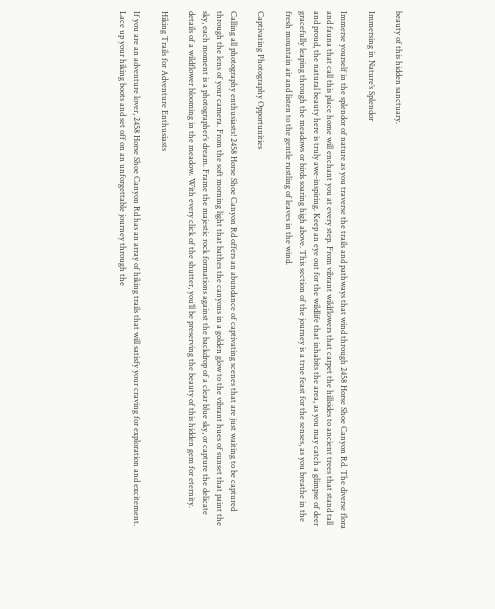beauty of this hidden sanctuary.

Immersing in Nature’s Splendor

Immerse yourself in the splendor of nature as you traverse the trails and pathways that wind through 2458 Horse Shoe Canyon Rd. The diverse flora and fauna that call this place home will enchant you at every step. From vibrant wildflowers that carpet the hillsides to ancient trees that stand tall and proud, the natural beauty here is truly awe-inspiring. Keep an eye out for the wildlife that inhabits the area, as you may catch a glimpse of deer gracefully leaping through the meadows or birds soaring high above. This section of the journey is a true feast for the senses, as you breathe in the fresh mountain air and listen to the gentle rustling of leaves in the wind.

Captivating Photography Opportunities

Calling all photography enthusiasts! 2458 Horse Shoe Canyon Rd offers an abundance of captivating scenes that are just waiting to be captured through the lens of your camera. From the soft morning light that bathes the canyons in a golden glow to the vibrant hues of sunset that paint the sky, each moment is a photographer’s dream. Frame the majestic rock formations against the backdrop of a clear blue sky, or capture the delicate details of a wildflower blooming in the meadow. With every click of the shutter, you’ll be preserving the beauty of this hidden gem for eternity.

Hiking Trails for Adventure Enthusiasts

If you are an adventure lover, 2458 Horse Shoe Canyon Rd has an array of hiking trails that will satisfy your craving for exploration and excitement. Lace up your hiking boots and set off on an unforgettable journey through the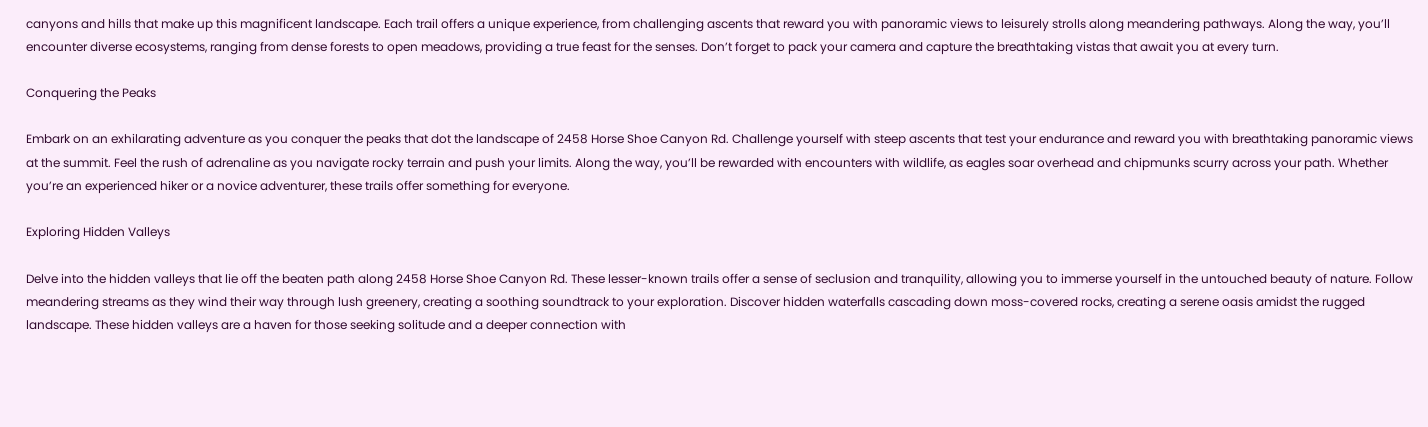canyons and hills that make up this magnificent landscape. Each trail offers a unique experience, from challenging ascents that reward you with panoramic views to leisurely strolls along meandering pathways. Along the way, you’ll encounter diverse ecosystems, ranging from dense forests to open meadows, providing a true feast for the senses. Don’t forget to pack your camera and capture the breathtaking vistas that await you at every turn.

Conquering the Peaks

Embark on an exhilarating adventure as you conquer the peaks that dot the landscape of 2458 Horse Shoe Canyon Rd. Challenge yourself with steep ascents that test your endurance and reward you with breathtaking panoramic views at the summit. Feel the rush of adrenaline as you navigate rocky terrain and push your limits. Along the way, you’ll be rewarded with encounters with wildlife, as eagles soar overhead and chipmunks scurry across your path. Whether you’re an experienced hiker or a novice adventurer, these trails offer something for everyone.

Exploring Hidden Valleys

Delve into the hidden valleys that lie off the beaten path along 2458 Horse Shoe Canyon Rd. These lesser-known trails offer a sense of seclusion and tranquility, allowing you to immerse yourself in the untouched beauty of nature. Follow meandering streams as they wind their way through lush greenery, creating a soothing soundtrack to your exploration. Discover hidden waterfalls cascading down moss-covered rocks, creating a serene oasis amidst the rugged landscape. These hidden valleys are a haven for those seeking solitude and a deeper connection with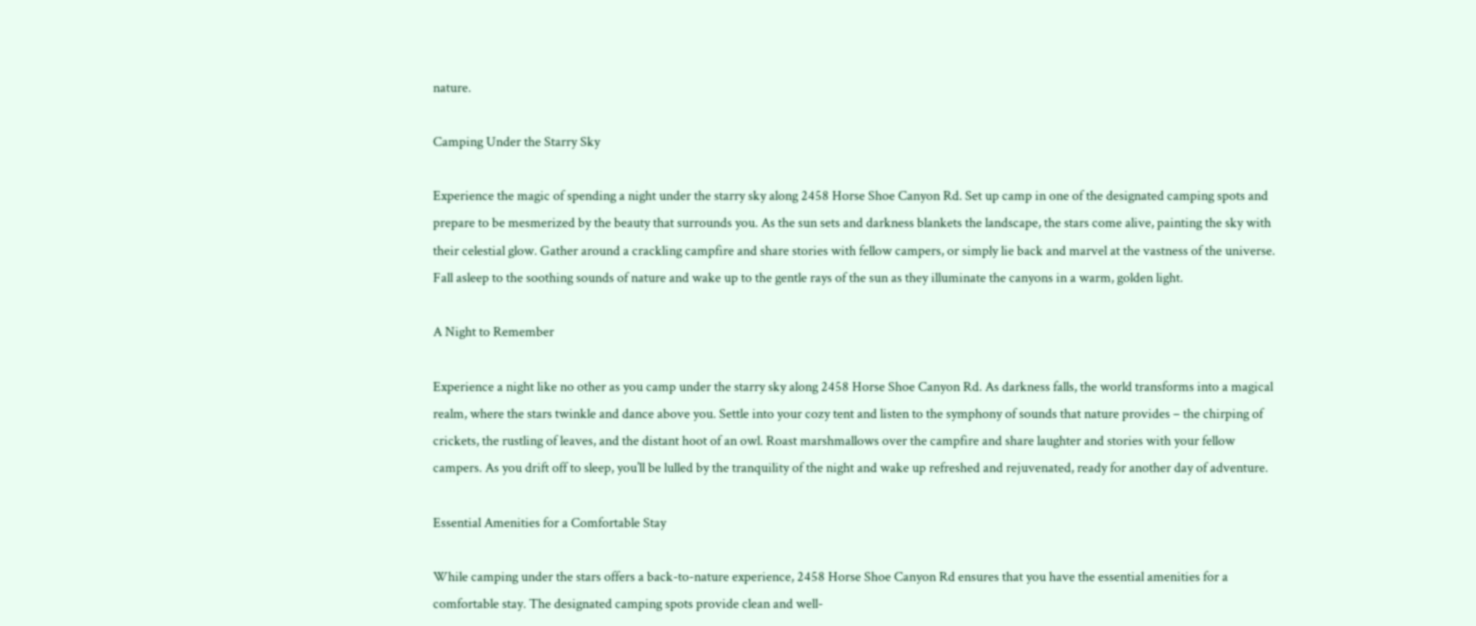nature.

Camping Under the Starry Sky

Experience the magic of spending a night under the starry sky along 2458 Horse Shoe Canyon Rd. Set up camp in one of the designated camping spots and prepare to be mesmerized by the beauty that surrounds you. As the sun sets and darkness blankets the landscape, the stars come alive, painting the sky with their celestial glow. Gather around a crackling campfire and share stories with fellow campers, or simply lie back and marvel at the vastness of the universe. Fall asleep to the soothing sounds of nature and wake up to the gentle rays of the sun as they illuminate the canyons in a warm, golden light.

A Night to Remember

Experience a night like no other as you camp under the starry sky along 2458 Horse Shoe Canyon Rd. As darkness falls, the world transforms into a magical realm, where the stars twinkle and dance above you. Settle into your cozy tent and listen to the symphony of sounds that nature provides – the chirping of crickets, the rustling of leaves, and the distant hoot of an owl. Roast marshmallows over the campfire and share laughter and stories with your fellow campers. As you drift off to sleep, you’ll be lulled by the tranquility of the night and wake up refreshed and rejuvenated, ready for another day of adventure.

Essential Amenities for a Comfortable Stay

While camping under the stars offers a back-to-nature experience, 2458 Horse Shoe Canyon Rd ensures that you have the essential amenities for a comfortable stay. The designated camping spots provide clean and well-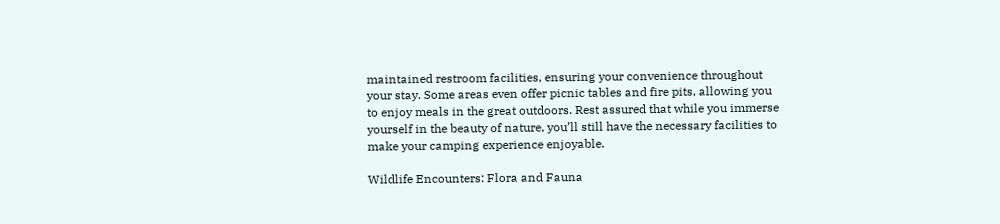maintained restroom facilities, ensuring your convenience throughout your stay. Some areas even offer picnic tables and fire pits, allowing you to enjoy meals in the great outdoors. Rest assured that while you immerse yourself in the beauty of nature, you’ll still have the necessary facilities to make your camping experience enjoyable.

Wildlife Encounters: Flora and Fauna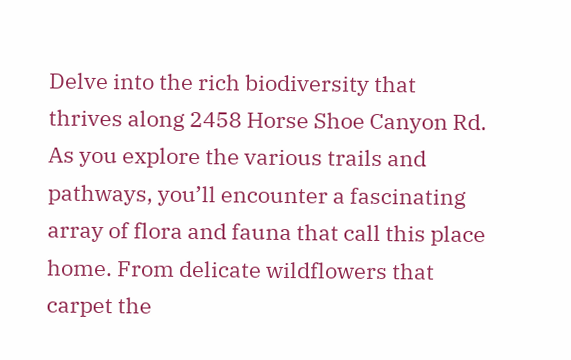Delve into the rich biodiversity that thrives along 2458 Horse Shoe Canyon Rd. As you explore the various trails and pathways, you’ll encounter a fascinating array of flora and fauna that call this place home. From delicate wildflowers that carpet the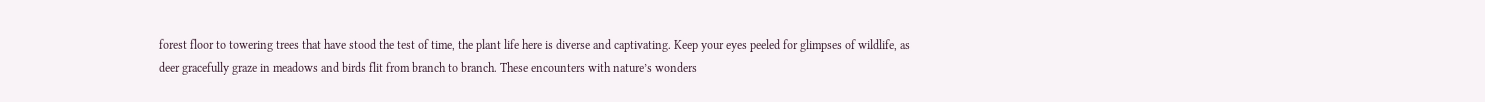forest floor to towering trees that have stood the test of time, the plant life here is diverse and captivating. Keep your eyes peeled for glimpses of wildlife, as deer gracefully graze in meadows and birds flit from branch to branch. These encounters with nature’s wonders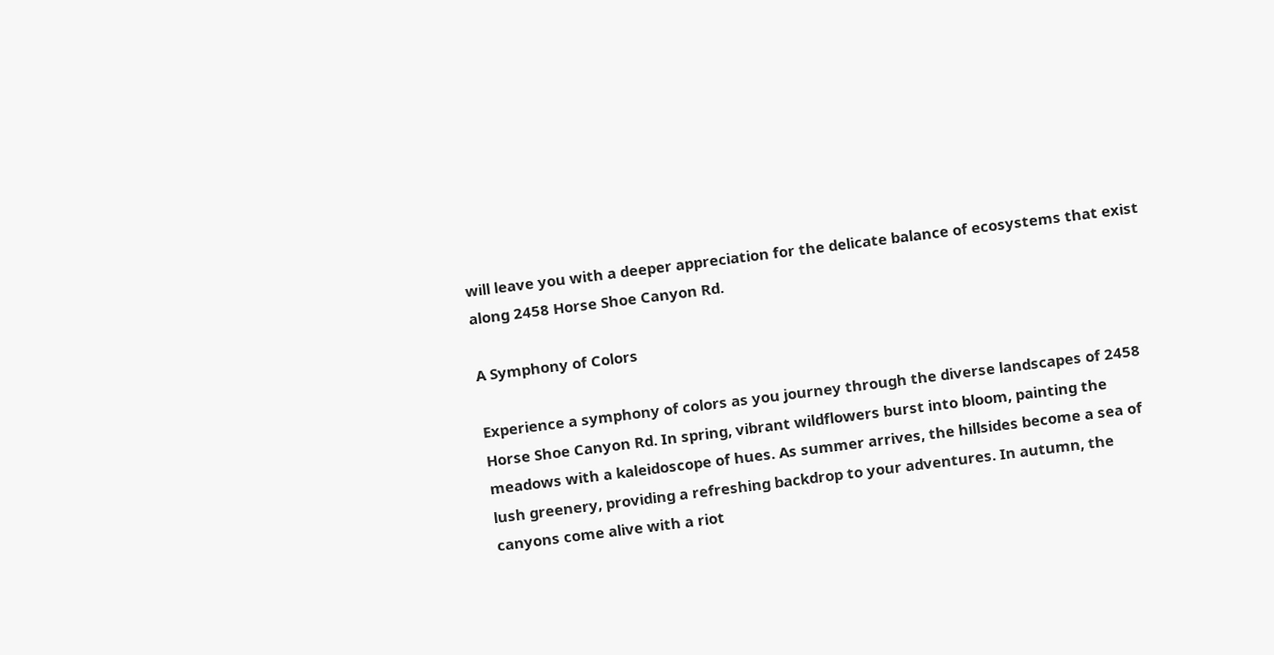will leave you with a deeper appreciation for the delicate balance of ecosystems that exist along 2458 Horse Shoe Canyon Rd.

A Symphony of Colors

Experience a symphony of colors as you journey through the diverse landscapes of 2458 Horse Shoe Canyon Rd. In spring, vibrant wildflowers burst into bloom, painting the meadows with a kaleidoscope of hues. As summer arrives, the hillsides become a sea of lush greenery, providing a refreshing backdrop to your adventures. In autumn, the canyons come alive with a riot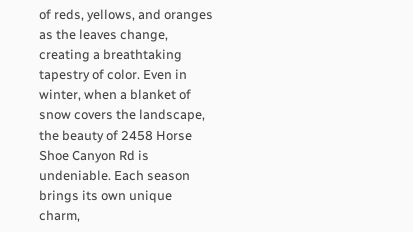of reds, yellows, and oranges as the leaves change, creating a breathtaking tapestry of color. Even in winter, when a blanket of snow covers the landscape, the beauty of 2458 Horse Shoe Canyon Rd is undeniable. Each season brings its own unique charm,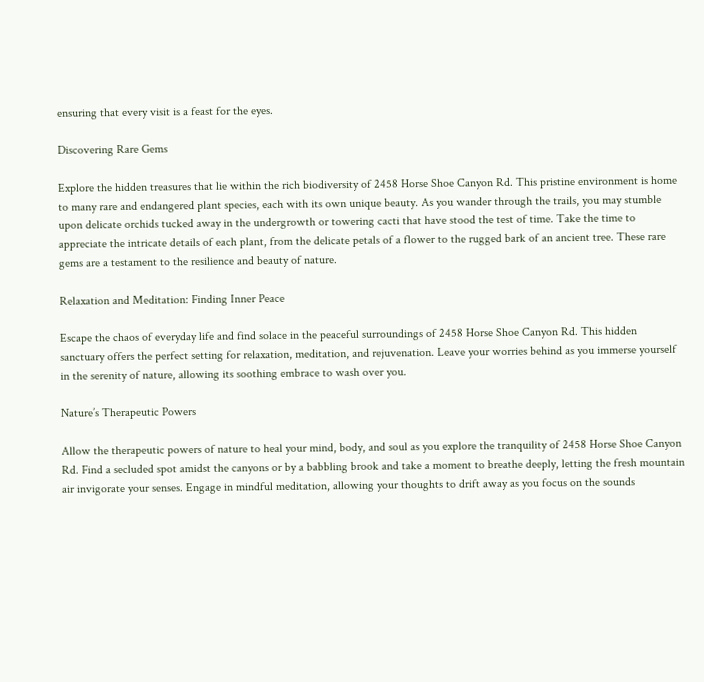ensuring that every visit is a feast for the eyes.

Discovering Rare Gems

Explore the hidden treasures that lie within the rich biodiversity of 2458 Horse Shoe Canyon Rd. This pristine environment is home to many rare and endangered plant species, each with its own unique beauty. As you wander through the trails, you may stumble upon delicate orchids tucked away in the undergrowth or towering cacti that have stood the test of time. Take the time to appreciate the intricate details of each plant, from the delicate petals of a flower to the rugged bark of an ancient tree. These rare gems are a testament to the resilience and beauty of nature.

Relaxation and Meditation: Finding Inner Peace

Escape the chaos of everyday life and find solace in the peaceful surroundings of 2458 Horse Shoe Canyon Rd. This hidden sanctuary offers the perfect setting for relaxation, meditation, and rejuvenation. Leave your worries behind as you immerse yourself in the serenity of nature, allowing its soothing embrace to wash over you.

Nature’s Therapeutic Powers

Allow the therapeutic powers of nature to heal your mind, body, and soul as you explore the tranquility of 2458 Horse Shoe Canyon Rd. Find a secluded spot amidst the canyons or by a babbling brook and take a moment to breathe deeply, letting the fresh mountain air invigorate your senses. Engage in mindful meditation, allowing your thoughts to drift away as you focus on the sounds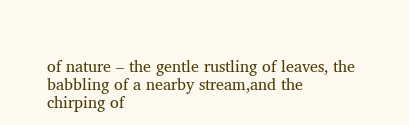of nature – the gentle rustling of leaves, the babbling of a nearby stream,and the chirping of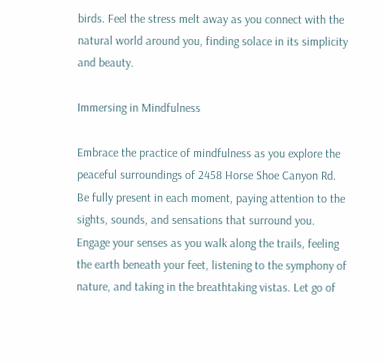birds. Feel the stress melt away as you connect with the natural world around you, finding solace in its simplicity and beauty.

Immersing in Mindfulness

Embrace the practice of mindfulness as you explore the peaceful surroundings of 2458 Horse Shoe Canyon Rd. Be fully present in each moment, paying attention to the sights, sounds, and sensations that surround you. Engage your senses as you walk along the trails, feeling the earth beneath your feet, listening to the symphony of nature, and taking in the breathtaking vistas. Let go of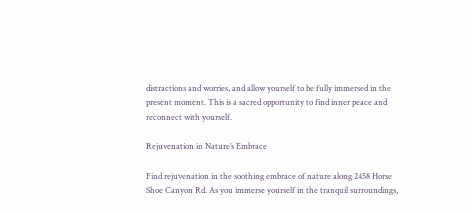distractions and worries, and allow yourself to be fully immersed in the present moment. This is a sacred opportunity to find inner peace and reconnect with yourself.

Rejuvenation in Nature’s Embrace

Find rejuvenation in the soothing embrace of nature along 2458 Horse Shoe Canyon Rd. As you immerse yourself in the tranquil surroundings,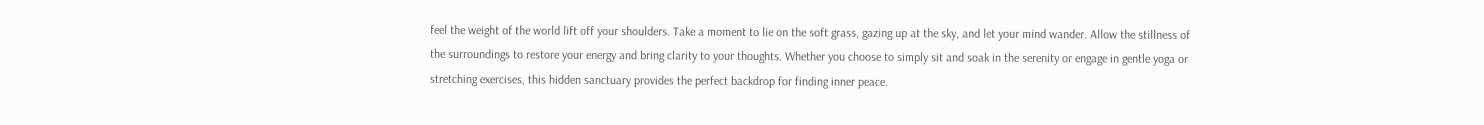feel the weight of the world lift off your shoulders. Take a moment to lie on the soft grass, gazing up at the sky, and let your mind wander. Allow the stillness of the surroundings to restore your energy and bring clarity to your thoughts. Whether you choose to simply sit and soak in the serenity or engage in gentle yoga or stretching exercises, this hidden sanctuary provides the perfect backdrop for finding inner peace.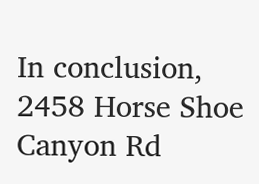In conclusion, 2458 Horse Shoe Canyon Rd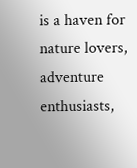is a haven for nature lovers, adventure enthusiasts,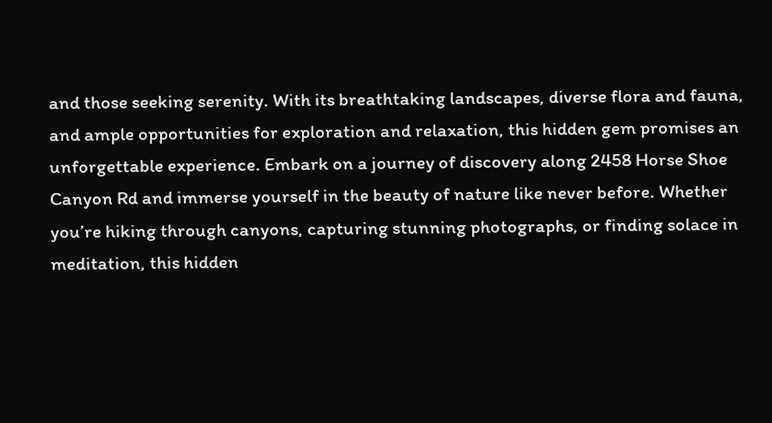and those seeking serenity. With its breathtaking landscapes, diverse flora and fauna, and ample opportunities for exploration and relaxation, this hidden gem promises an unforgettable experience. Embark on a journey of discovery along 2458 Horse Shoe Canyon Rd and immerse yourself in the beauty of nature like never before. Whether you’re hiking through canyons, capturing stunning photographs, or finding solace in meditation, this hidden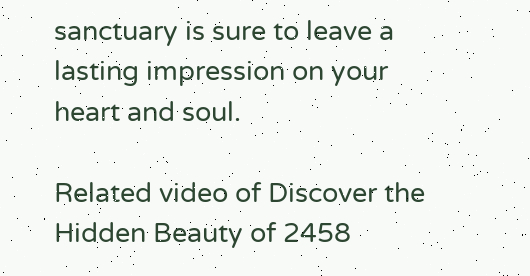sanctuary is sure to leave a lasting impression on your heart and soul.

Related video of Discover the Hidden Beauty of 2458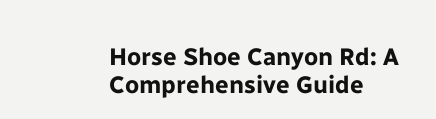Horse Shoe Canyon Rd: A Comprehensive Guide